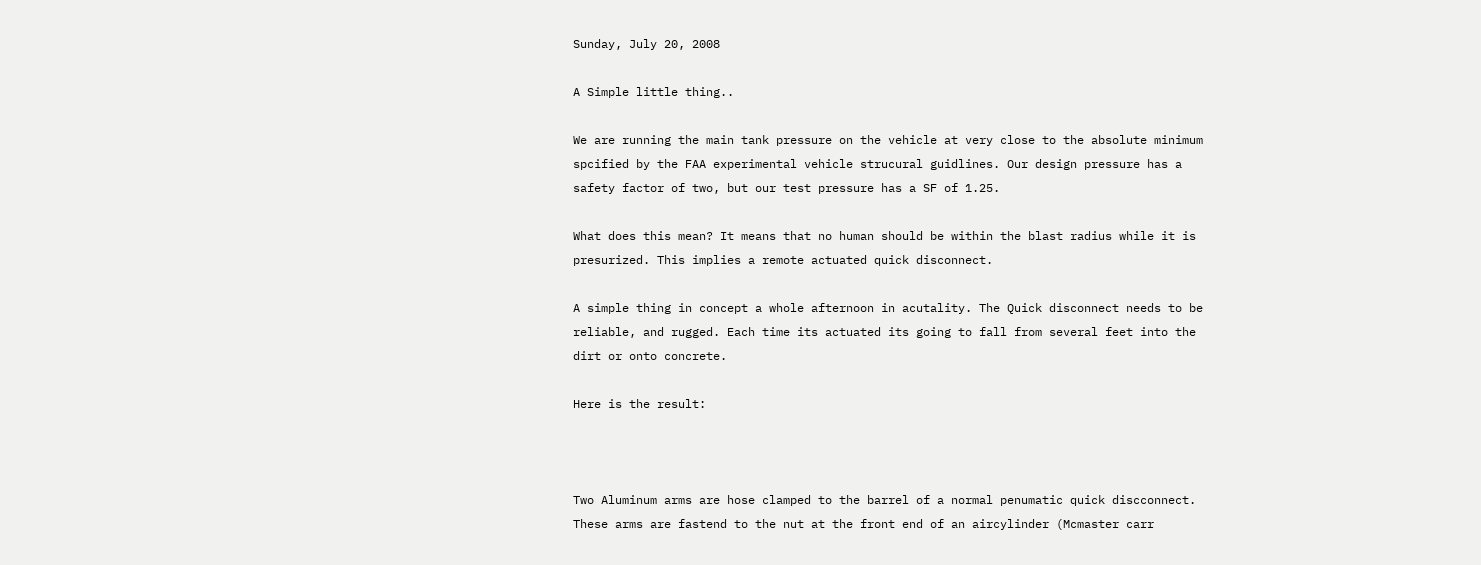Sunday, July 20, 2008

A Simple little thing..

We are running the main tank pressure on the vehicle at very close to the absolute minimum spcified by the FAA experimental vehicle strucural guidlines. Our design pressure has a safety factor of two, but our test pressure has a SF of 1.25.

What does this mean? It means that no human should be within the blast radius while it is presurized. This implies a remote actuated quick disconnect.

A simple thing in concept a whole afternoon in acutality. The Quick disconnect needs to be reliable, and rugged. Each time its actuated its going to fall from several feet into the dirt or onto concrete.

Here is the result:



Two Aluminum arms are hose clamped to the barrel of a normal penumatic quick discconnect. These arms are fastend to the nut at the front end of an aircylinder (Mcmaster carr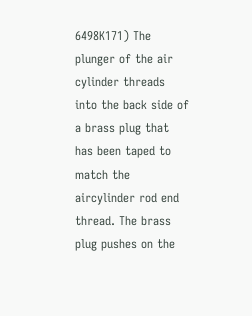6498K171) The plunger of the air cylinder threads into the back side of a brass plug that has been taped to match the aircylinder rod end thread. The brass plug pushes on the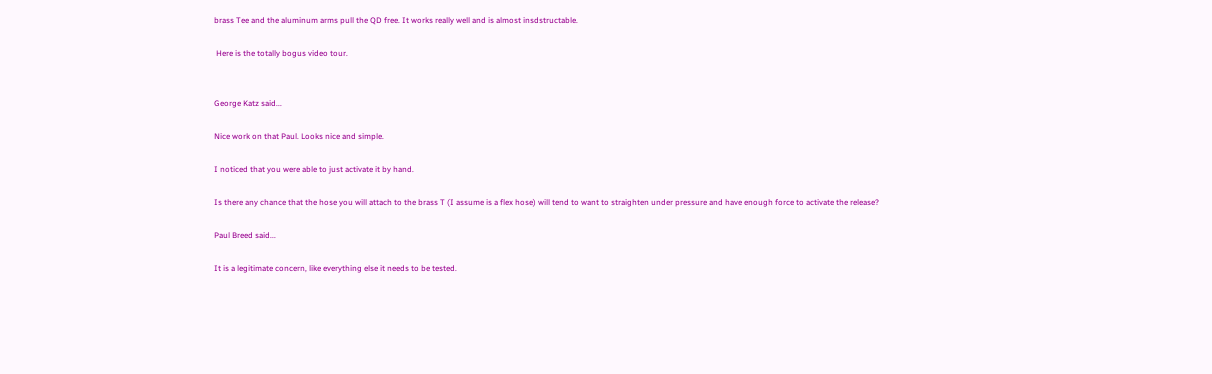brass Tee and the aluminum arms pull the QD free. It works really well and is almost insdstructable.

 Here is the totally bogus video tour.


George Katz said...

Nice work on that Paul. Looks nice and simple.

I noticed that you were able to just activate it by hand.

Is there any chance that the hose you will attach to the brass T (I assume is a flex hose) will tend to want to straighten under pressure and have enough force to activate the release?

Paul Breed said...

It is a legitimate concern, like everything else it needs to be tested.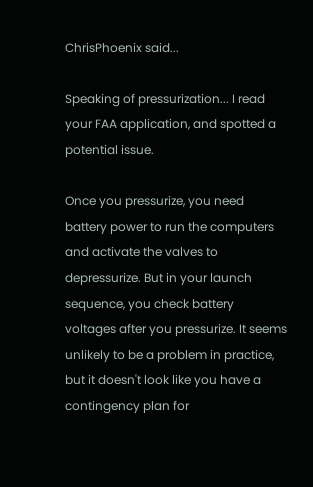ChrisPhoenix said...

Speaking of pressurization... I read your FAA application, and spotted a potential issue.

Once you pressurize, you need battery power to run the computers and activate the valves to depressurize. But in your launch sequence, you check battery voltages after you pressurize. It seems unlikely to be a problem in practice, but it doesn't look like you have a contingency plan for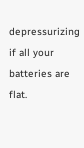depressurizing if all your batteries are flat.